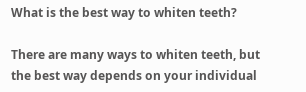What is the best way to whiten teeth?

There are many ways to whiten teeth, but the best way depends on your individual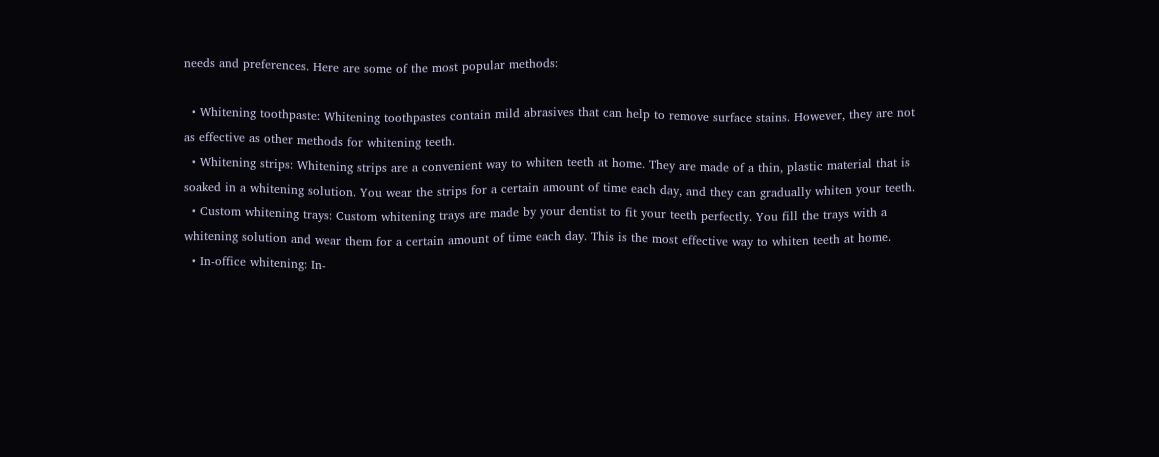needs and preferences. Here are some of the most popular methods:

  • Whitening toothpaste: Whitening toothpastes contain mild abrasives that can help to remove surface stains. However, they are not as effective as other methods for whitening teeth.
  • Whitening strips: Whitening strips are a convenient way to whiten teeth at home. They are made of a thin, plastic material that is soaked in a whitening solution. You wear the strips for a certain amount of time each day, and they can gradually whiten your teeth.
  • Custom whitening trays: Custom whitening trays are made by your dentist to fit your teeth perfectly. You fill the trays with a whitening solution and wear them for a certain amount of time each day. This is the most effective way to whiten teeth at home.
  • In-office whitening: In-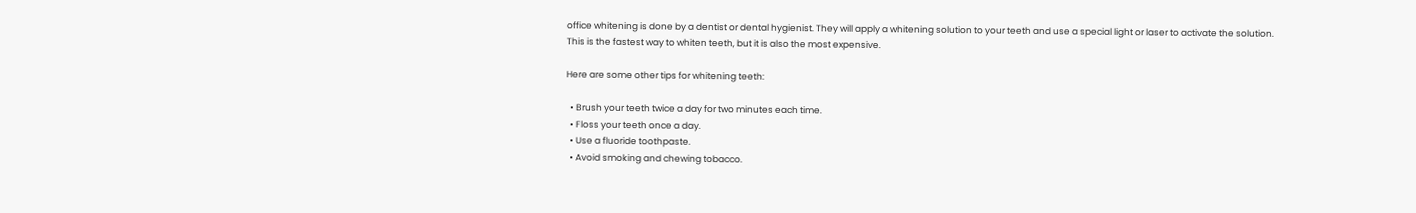office whitening is done by a dentist or dental hygienist. They will apply a whitening solution to your teeth and use a special light or laser to activate the solution. This is the fastest way to whiten teeth, but it is also the most expensive.

Here are some other tips for whitening teeth:

  • Brush your teeth twice a day for two minutes each time.
  • Floss your teeth once a day.
  • Use a fluoride toothpaste.
  • Avoid smoking and chewing tobacco.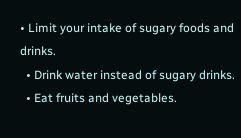• Limit your intake of sugary foods and drinks.
  • Drink water instead of sugary drinks.
  • Eat fruits and vegetables.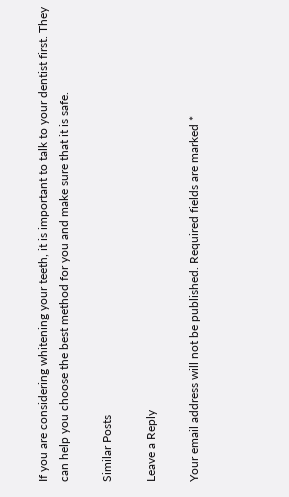If you are considering whitening your teeth, it is important to talk to your dentist first. They can help you choose the best method for you and make sure that it is safe.

Similar Posts

Leave a Reply

Your email address will not be published. Required fields are marked *